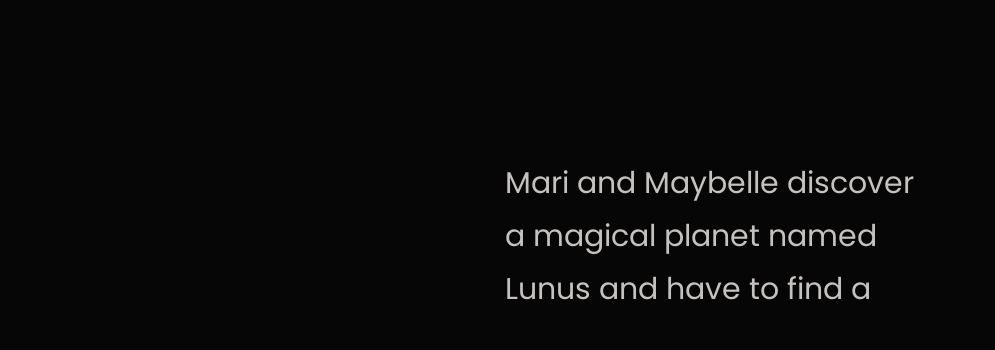Mari and Maybelle discover a magical planet named Lunus and have to find a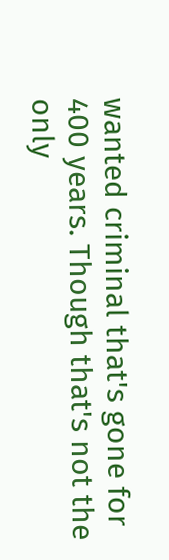wanted criminal that's gone for 400 years. Though that's not the only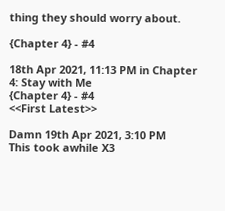thing they should worry about.

{Chapter 4} - #4

18th Apr 2021, 11:13 PM in Chapter 4: Stay with Me
{Chapter 4} - #4
<<First Latest>>

Damn 19th Apr 2021, 3:10 PM
This took awhile X3